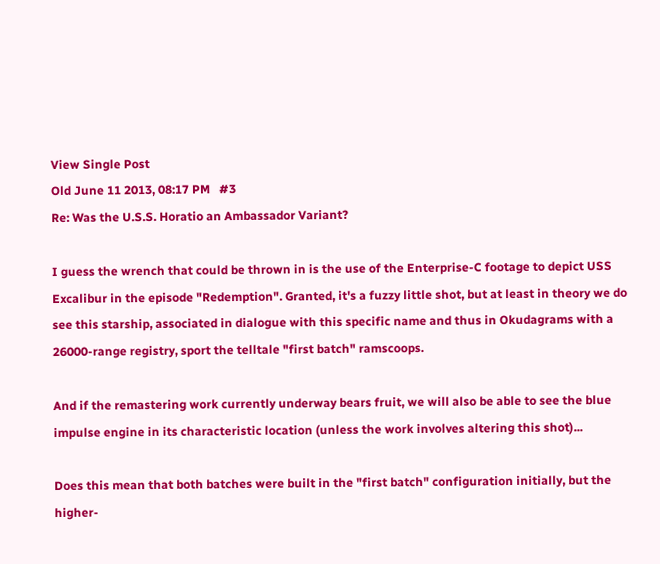View Single Post
Old June 11 2013, 08:17 PM   #3
Re: Was the U.S.S. Horatio an Ambassador Variant?

I guess the wrench that could be thrown in is the use of the Enterprise-C footage to depict USS Excalibur in the episode "Redemption". Granted, it's a fuzzy little shot, but at least in theory we do see this starship, associated in dialogue with this specific name and thus in Okudagrams with a 26000-range registry, sport the telltale "first batch" ramscoops.

And if the remastering work currently underway bears fruit, we will also be able to see the blue impulse engine in its characteristic location (unless the work involves altering this shot)...

Does this mean that both batches were built in the "first batch" configuration initially, but the higher-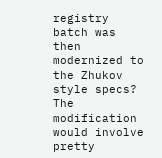registry batch was then modernized to the Zhukov style specs? The modification would involve pretty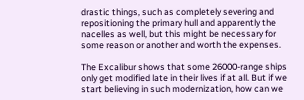drastic things, such as completely severing and repositioning the primary hull and apparently the nacelles as well, but this might be necessary for some reason or another and worth the expenses.

The Excalibur shows that some 26000-range ships only get modified late in their lives if at all. But if we start believing in such modernization, how can we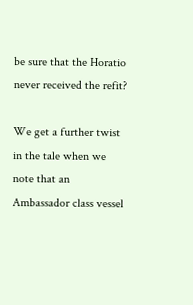be sure that the Horatio never received the refit?

We get a further twist in the tale when we note that an Ambassador class vessel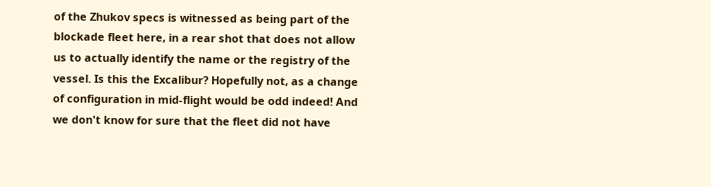of the Zhukov specs is witnessed as being part of the blockade fleet here, in a rear shot that does not allow us to actually identify the name or the registry of the vessel. Is this the Excalibur? Hopefully not, as a change of configuration in mid-flight would be odd indeed! And we don't know for sure that the fleet did not have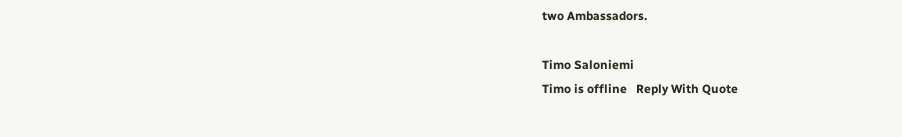two Ambassadors.

Timo Saloniemi
Timo is offline   Reply With Quote